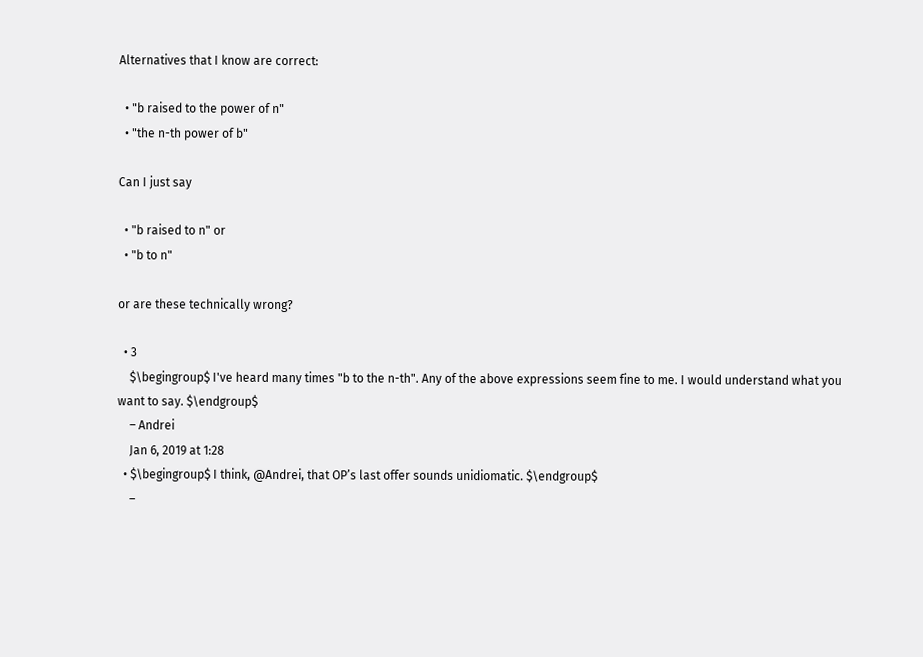Alternatives that I know are correct:

  • "b raised to the power of n"
  • "the n-th power of b"

Can I just say

  • "b raised to n" or
  • "b to n"

or are these technically wrong?

  • 3
    $\begingroup$ I've heard many times "b to the n-th". Any of the above expressions seem fine to me. I would understand what you want to say. $\endgroup$
    – Andrei
    Jan 6, 2019 at 1:28
  • $\begingroup$ I think, @Andrei, that OP’s last offer sounds unidiomatic. $\endgroup$
    –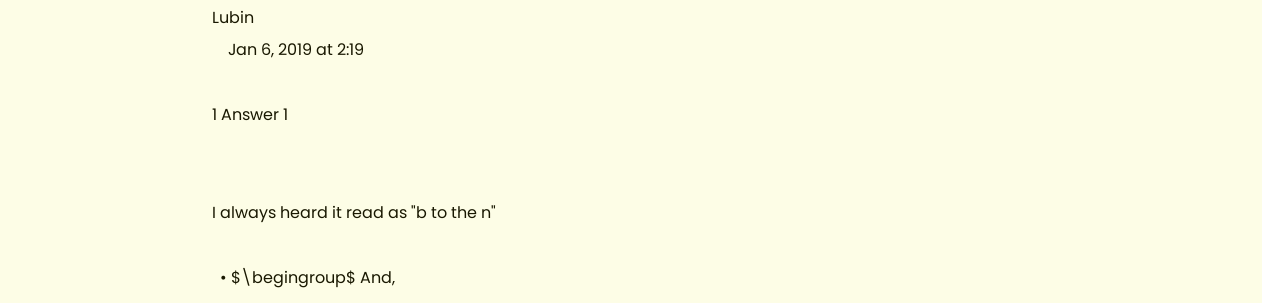Lubin
    Jan 6, 2019 at 2:19

1 Answer 1


I always heard it read as "b to the n"

  • $\begingroup$ And,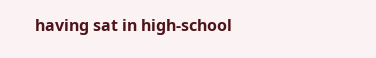having sat in high-school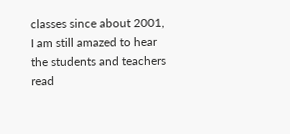classes since about 2001, I am still amazed to hear the students and teachers read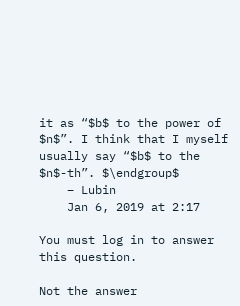it as “$b$ to the power of $n$”. I think that I myself usually say “$b$ to the $n$-th”. $\endgroup$
    – Lubin
    Jan 6, 2019 at 2:17

You must log in to answer this question.

Not the answer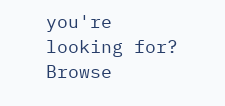you're looking for? Browse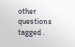other questions tagged .